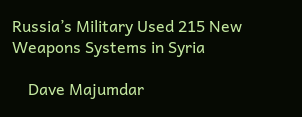Russia’s Military Used 215 New Weapons Systems in Syria

    Dave Majumdar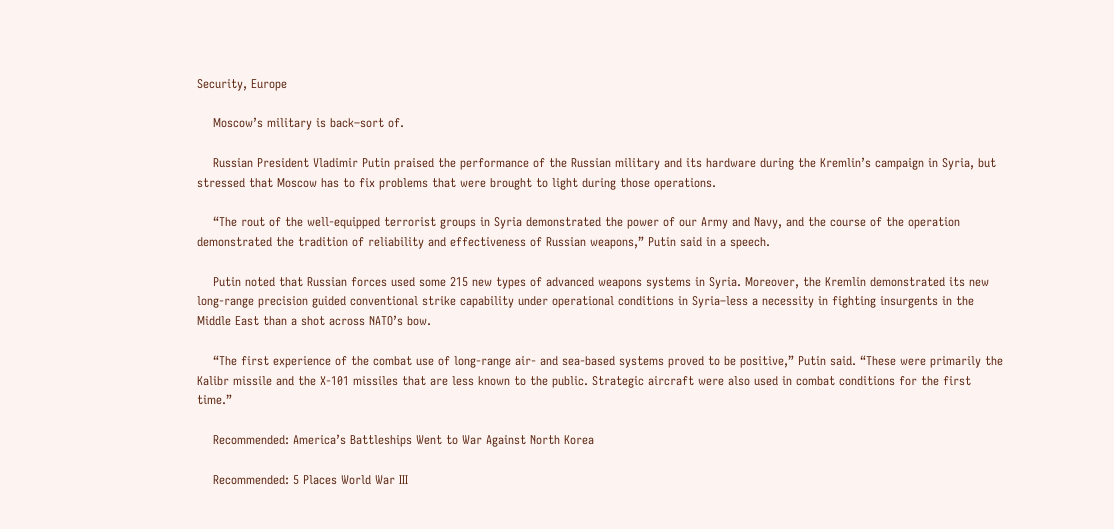Security, Europe

    Moscow’s military is back–sort of.

    Russian President Vladimir Putin praised the performance of the Russian military and its hardware during the Kremlin’s campaign in Syria, but stressed that Moscow has to fix problems that were brought to light during those operations.

    “The rout of the well-equipped terrorist groups in Syria demonstrated the power of our Army and Navy, and the course of the operation demonstrated the tradition of reliability and effectiveness of Russian weapons,” Putin said in a speech.

    Putin noted that Russian forces used some 215 new types of advanced weapons systems in Syria. Moreover, the Kremlin demonstrated its new long-range precision guided conventional strike capability under operational conditions in Syria–less a necessity in fighting insurgents in the Middle East than a shot across NATO’s bow.

    “The first experience of the combat use of long-range air- and sea-based systems proved to be positive,” Putin said. “These were primarily the Kalibr missile and the X-101 missiles that are less known to the public. Strategic aircraft were also used in combat conditions for the first time.”

    Recommended: America’s Battleships Went to War Against North Korea

    Recommended: 5 Places World War III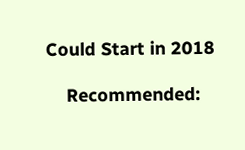Could Start in 2018

    Recommended: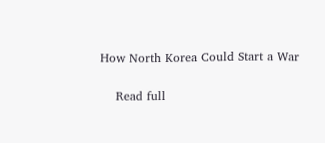How North Korea Could Start a War

    Read full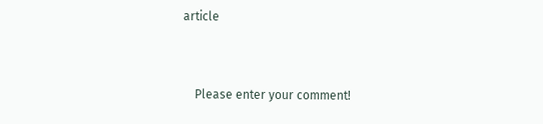article



    Please enter your comment!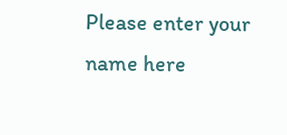Please enter your name here